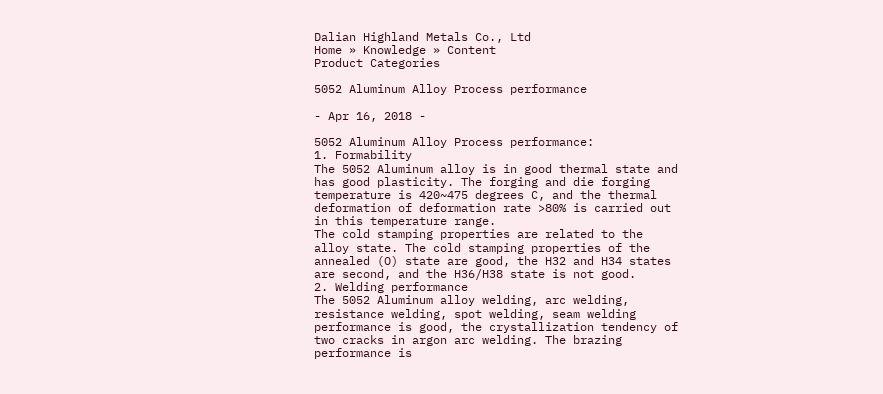Dalian Highland Metals Co., Ltd
Home » Knowledge » Content
Product Categories

5052 Aluminum Alloy Process performance

- Apr 16, 2018 -

5052 Aluminum Alloy Process performance:
1. Formability
The 5052 Aluminum alloy is in good thermal state and has good plasticity. The forging and die forging temperature is 420~475 degrees C, and the thermal deformation of deformation rate >80% is carried out in this temperature range.
The cold stamping properties are related to the alloy state. The cold stamping properties of the annealed (O) state are good, the H32 and H34 states are second, and the H36/H38 state is not good.
2. Welding performance
The 5052 Aluminum alloy welding, arc welding, resistance welding, spot welding, seam welding performance is good, the crystallization tendency of two cracks in argon arc welding. The brazing performance is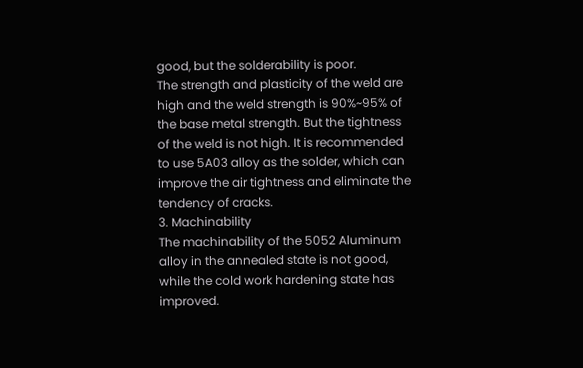good, but the solderability is poor.
The strength and plasticity of the weld are high and the weld strength is 90%~95% of the base metal strength. But the tightness of the weld is not high. It is recommended to use 5A03 alloy as the solder, which can improve the air tightness and eliminate the tendency of cracks.
3. Machinability
The machinability of the 5052 Aluminum alloy in the annealed state is not good, while the cold work hardening state has improved.